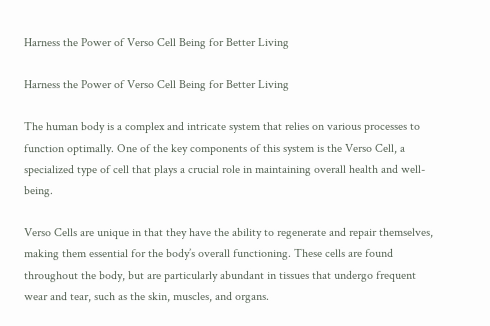Harness the Power of Verso Cell Being for Better Living

Harness the Power of Verso Cell Being for Better Living

The human body is a complex and intricate system that relies on various processes to function optimally. One of the key components of this system is the Verso Cell, a specialized type of cell that plays a crucial role in maintaining overall health and well-being.

Verso Cells are unique in that they have the ability to regenerate and repair themselves, making them essential for the body’s overall functioning. These cells are found throughout the body, but are particularly abundant in tissues that undergo frequent wear and tear, such as the skin, muscles, and organs.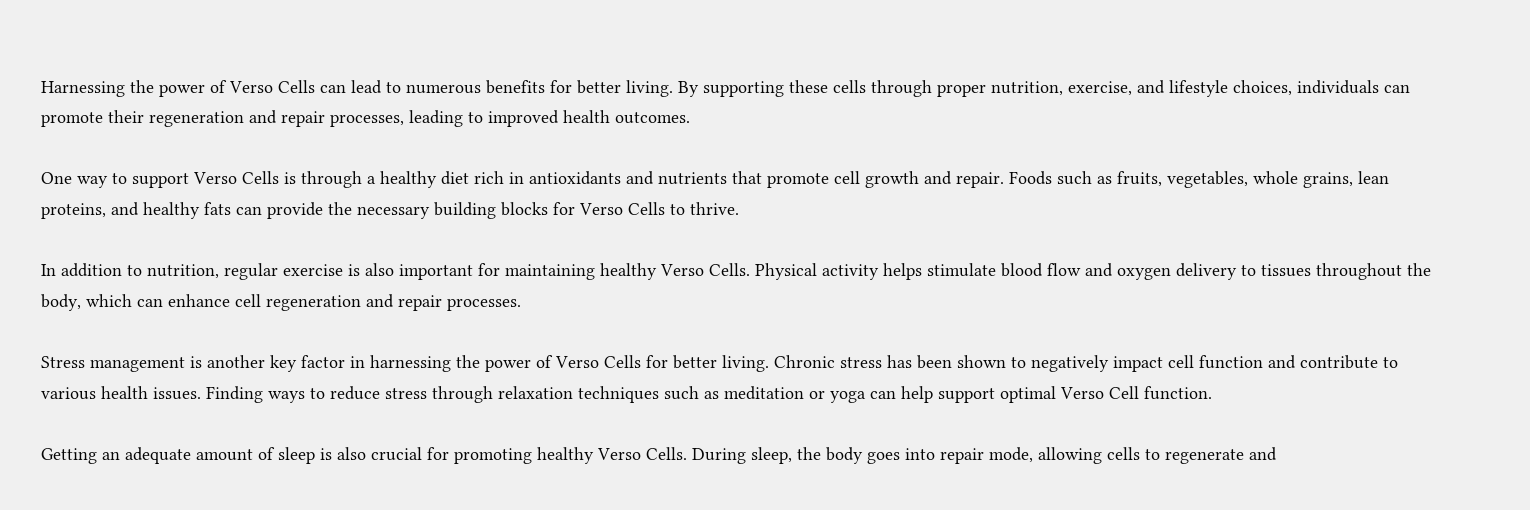Harnessing the power of Verso Cells can lead to numerous benefits for better living. By supporting these cells through proper nutrition, exercise, and lifestyle choices, individuals can promote their regeneration and repair processes, leading to improved health outcomes.

One way to support Verso Cells is through a healthy diet rich in antioxidants and nutrients that promote cell growth and repair. Foods such as fruits, vegetables, whole grains, lean proteins, and healthy fats can provide the necessary building blocks for Verso Cells to thrive.

In addition to nutrition, regular exercise is also important for maintaining healthy Verso Cells. Physical activity helps stimulate blood flow and oxygen delivery to tissues throughout the body, which can enhance cell regeneration and repair processes.

Stress management is another key factor in harnessing the power of Verso Cells for better living. Chronic stress has been shown to negatively impact cell function and contribute to various health issues. Finding ways to reduce stress through relaxation techniques such as meditation or yoga can help support optimal Verso Cell function.

Getting an adequate amount of sleep is also crucial for promoting healthy Verso Cells. During sleep, the body goes into repair mode, allowing cells to regenerate and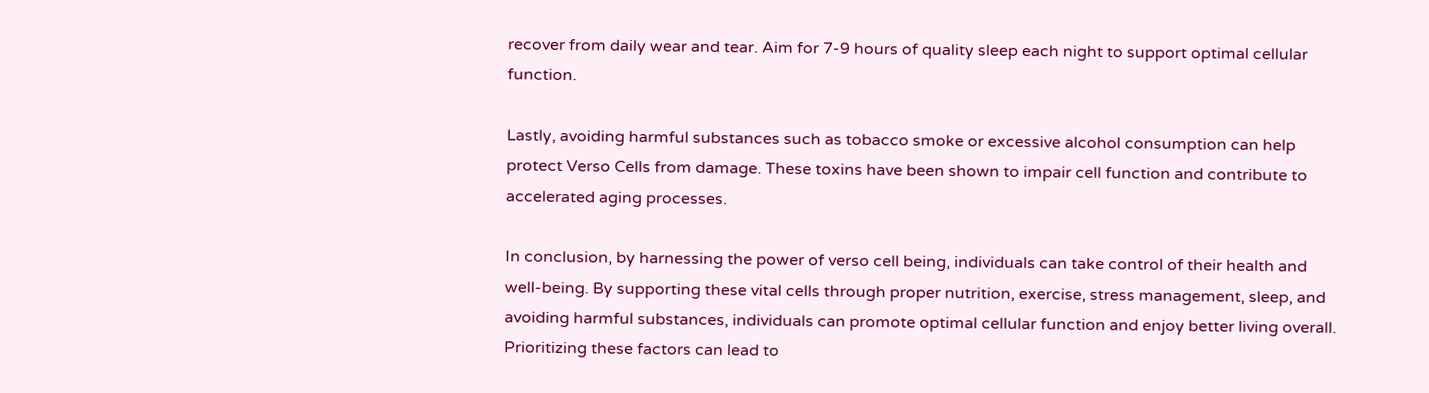recover from daily wear and tear. Aim for 7-9 hours of quality sleep each night to support optimal cellular function.

Lastly, avoiding harmful substances such as tobacco smoke or excessive alcohol consumption can help protect Verso Cells from damage. These toxins have been shown to impair cell function and contribute to accelerated aging processes.

In conclusion, by harnessing the power of verso cell being, individuals can take control of their health and well-being. By supporting these vital cells through proper nutrition, exercise, stress management, sleep, and avoiding harmful substances, individuals can promote optimal cellular function and enjoy better living overall. Prioritizing these factors can lead to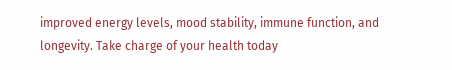improved energy levels, mood stability, immune function, and longevity. Take charge of your health today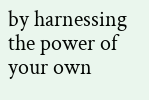by harnessing the power of your own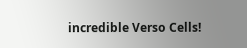incredible Verso Cells!